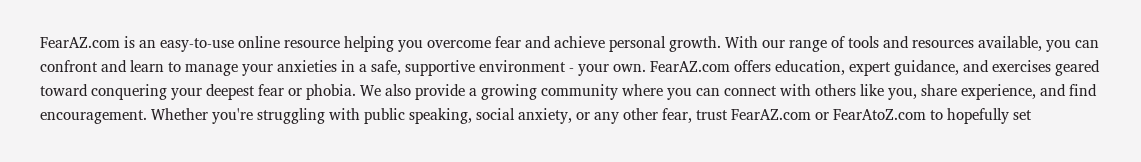FearAZ.com is an easy-to-use online resource helping you overcome fear and achieve personal growth. With our range of tools and resources available, you can confront and learn to manage your anxieties in a safe, supportive environment - your own. FearAZ.com offers education, expert guidance, and exercises geared toward conquering your deepest fear or phobia. We also provide a growing community where you can connect with others like you, share experience, and find encouragement. Whether you're struggling with public speaking, social anxiety, or any other fear, trust FearAZ.com or FearAtoZ.com to hopefully set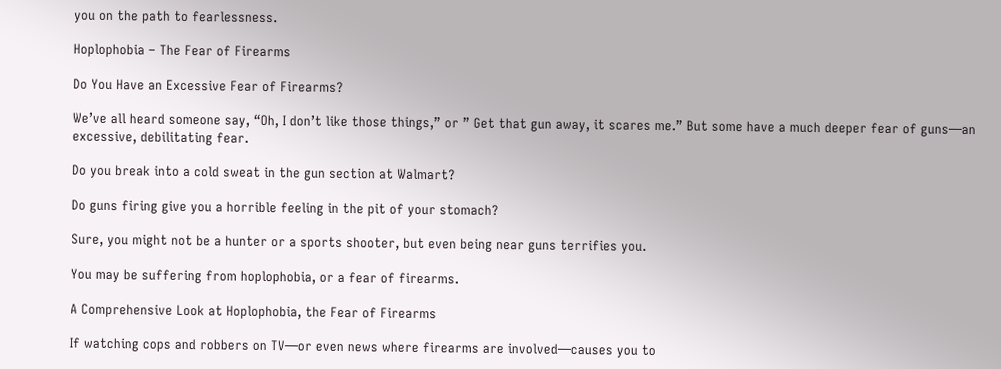you on the path to fearlessness.

Hoplophobia – The Fear of Firearms

Do You Have an Excessive Fear of Firearms?

We’ve all heard someone say, “Oh, I don’t like those things,” or ” Get that gun away, it scares me.” But some have a much deeper fear of guns—an excessive, debilitating fear.

Do you break into a cold sweat in the gun section at Walmart?

Do guns firing give you a horrible feeling in the pit of your stomach?

Sure, you might not be a hunter or a sports shooter, but even being near guns terrifies you.

You may be suffering from hoplophobia, or a fear of firearms.

A Comprehensive Look at Hoplophobia, the Fear of Firearms

If watching cops and robbers on TV—or even news where firearms are involved—causes you to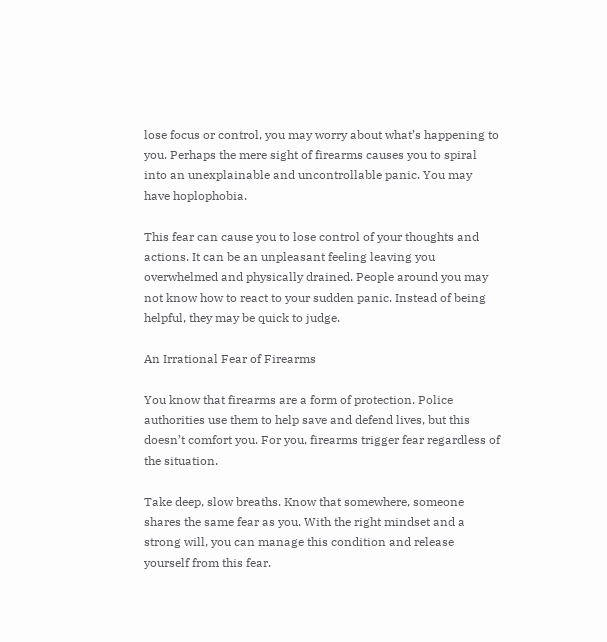lose focus or control, you may worry about what’s happening to you. Perhaps the mere sight of firearms causes you to spiral into an unexplainable and uncontrollable panic. You may have hoplophobia.

This fear can cause you to lose control of your thoughts and actions. It can be an unpleasant feeling leaving you overwhelmed and physically drained. People around you may not know how to react to your sudden panic. Instead of being helpful, they may be quick to judge.

An Irrational Fear of Firearms

You know that firearms are a form of protection. Police authorities use them to help save and defend lives, but this doesn’t comfort you. For you, firearms trigger fear regardless of the situation.

Take deep, slow breaths. Know that somewhere, someone shares the same fear as you. With the right mindset and a strong will, you can manage this condition and release yourself from this fear.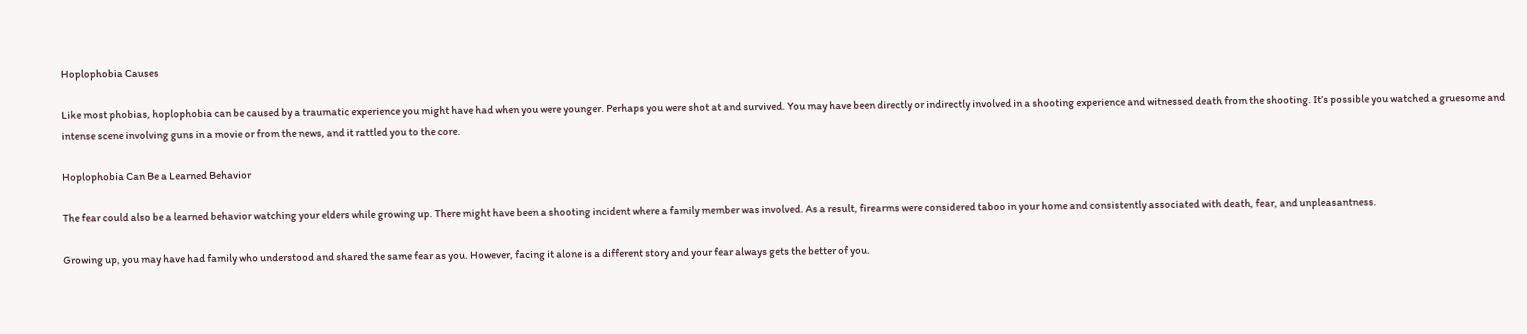Hoplophobia Causes

Like most phobias, hoplophobia can be caused by a traumatic experience you might have had when you were younger. Perhaps you were shot at and survived. You may have been directly or indirectly involved in a shooting experience and witnessed death from the shooting. It’s possible you watched a gruesome and intense scene involving guns in a movie or from the news, and it rattled you to the core.

Hoplophobia Can Be a Learned Behavior

The fear could also be a learned behavior watching your elders while growing up. There might have been a shooting incident where a family member was involved. As a result, firearms were considered taboo in your home and consistently associated with death, fear, and unpleasantness.

Growing up, you may have had family who understood and shared the same fear as you. However, facing it alone is a different story and your fear always gets the better of you.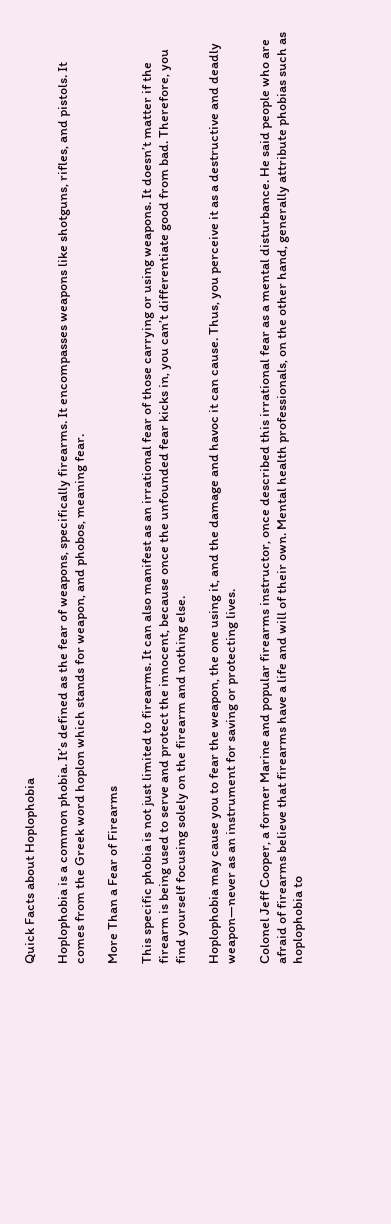Quick Facts about Hoplophobia

Hoplophobia is a common phobia. It’s defined as the fear of weapons, specifically firearms. It encompasses weapons like shotguns, rifles, and pistols. It comes from the Greek word hoplon which stands for weapon, and phobos, meaning fear.

More Than a Fear of Firearms

This specific phobia is not just limited to firearms. It can also manifest as an irrational fear of those carrying or using weapons. It doesn’t matter if the firearm is being used to serve and protect the innocent, because once the unfounded fear kicks in, you can’t differentiate good from bad. Therefore, you find yourself focusing solely on the firearm and nothing else.

Hoplophobia may cause you to fear the weapon, the one using it, and the damage and havoc it can cause. Thus, you perceive it as a destructive and deadly weapon—never as an instrument for saving or protecting lives.

Colonel Jeff Cooper, a former Marine and popular firearms instructor, once described this irrational fear as a mental disturbance. He said people who are afraid of firearms believe that firearms have a life and will of their own. Mental health professionals, on the other hand, generally attribute phobias such as hoplophobia to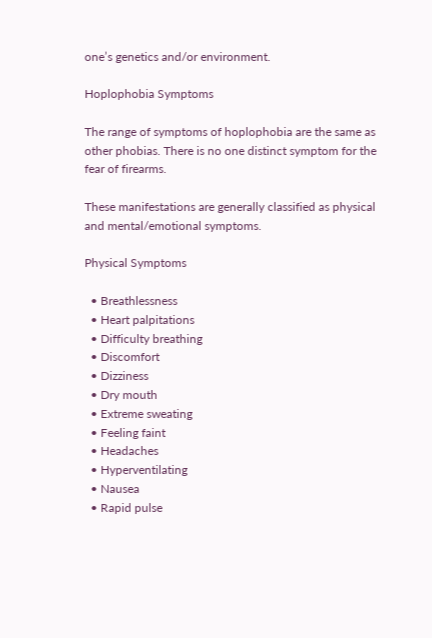one’s genetics and/or environment.

Hoplophobia Symptoms

The range of symptoms of hoplophobia are the same as other phobias. There is no one distinct symptom for the fear of firearms.

These manifestations are generally classified as physical and mental/emotional symptoms.

Physical Symptoms

  • Breathlessness
  • Heart palpitations
  • Difficulty breathing
  • Discomfort
  • Dizziness
  • Dry mouth
  • Extreme sweating
  • Feeling faint
  • Headaches
  • Hyperventilating
  • Nausea
  • Rapid pulse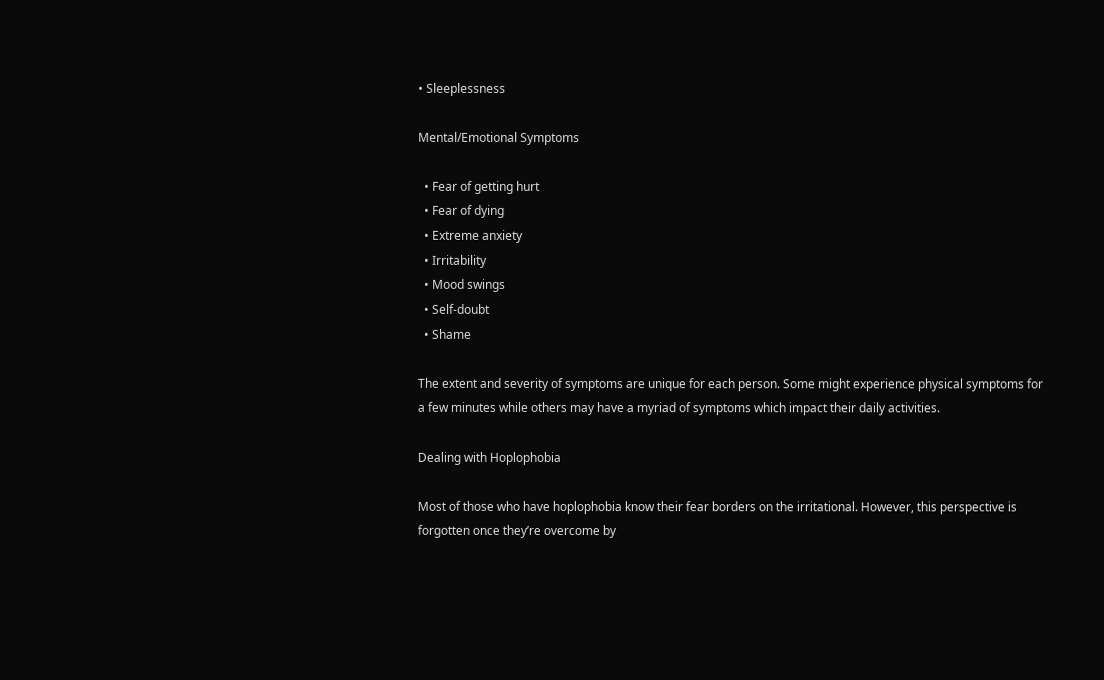• Sleeplessness

Mental/Emotional Symptoms

  • Fear of getting hurt
  • Fear of dying
  • Extreme anxiety
  • Irritability
  • Mood swings
  • Self-doubt
  • Shame

The extent and severity of symptoms are unique for each person. Some might experience physical symptoms for a few minutes while others may have a myriad of symptoms which impact their daily activities.

Dealing with Hoplophobia

Most of those who have hoplophobia know their fear borders on the irritational. However, this perspective is forgotten once they’re overcome by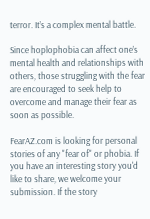terror. It’s a complex mental battle.

Since hoplophobia can affect one’s mental health and relationships with others, those struggling with the fear are encouraged to seek help to overcome and manage their fear as soon as possible.

FearAZ.com is looking for personal stories of any "fear of" or phobia. If you have an interesting story you'd like to share, we welcome your submission. If the story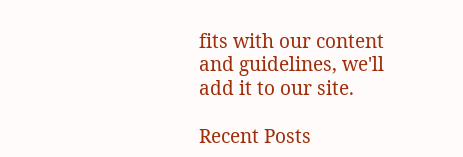fits with our content and guidelines, we'll add it to our site.

Recent Posts